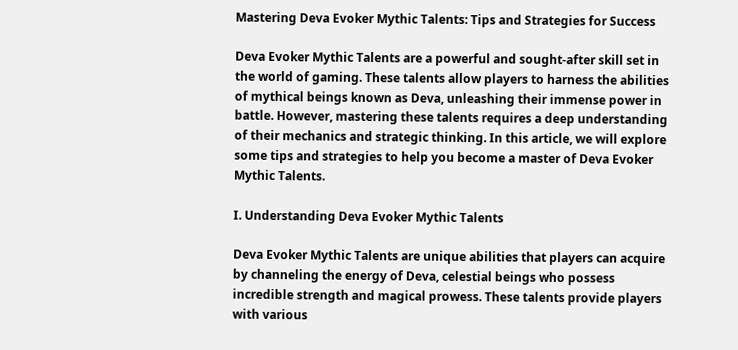Mastering Deva Evoker Mythic Talents: Tips and Strategies for Success

Deva Evoker Mythic Talents are a powerful and sought-after skill set in the world of gaming. These talents allow players to harness the abilities of mythical beings known as Deva, unleashing their immense power in battle. However, mastering these talents requires a deep understanding of their mechanics and strategic thinking. In this article, we will explore some tips and strategies to help you become a master of Deva Evoker Mythic Talents.

I. Understanding Deva Evoker Mythic Talents

Deva Evoker Mythic Talents are unique abilities that players can acquire by channeling the energy of Deva, celestial beings who possess incredible strength and magical prowess. These talents provide players with various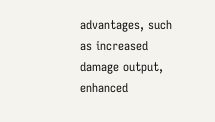advantages, such as increased damage output, enhanced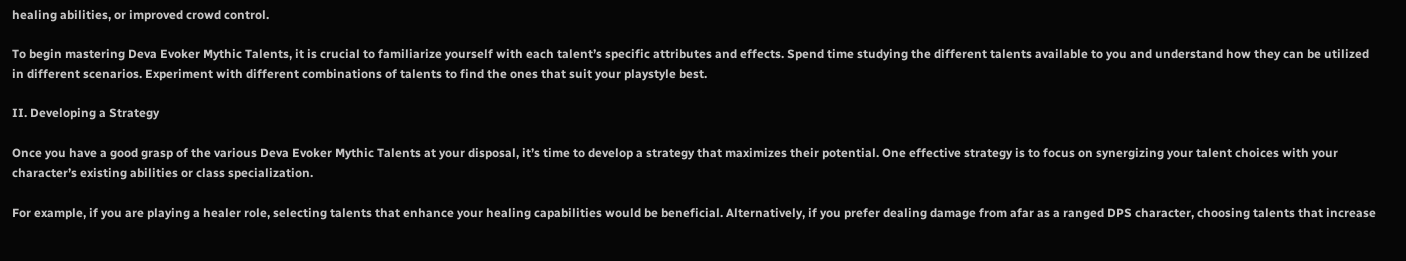healing abilities, or improved crowd control.

To begin mastering Deva Evoker Mythic Talents, it is crucial to familiarize yourself with each talent’s specific attributes and effects. Spend time studying the different talents available to you and understand how they can be utilized in different scenarios. Experiment with different combinations of talents to find the ones that suit your playstyle best.

II. Developing a Strategy

Once you have a good grasp of the various Deva Evoker Mythic Talents at your disposal, it’s time to develop a strategy that maximizes their potential. One effective strategy is to focus on synergizing your talent choices with your character’s existing abilities or class specialization.

For example, if you are playing a healer role, selecting talents that enhance your healing capabilities would be beneficial. Alternatively, if you prefer dealing damage from afar as a ranged DPS character, choosing talents that increase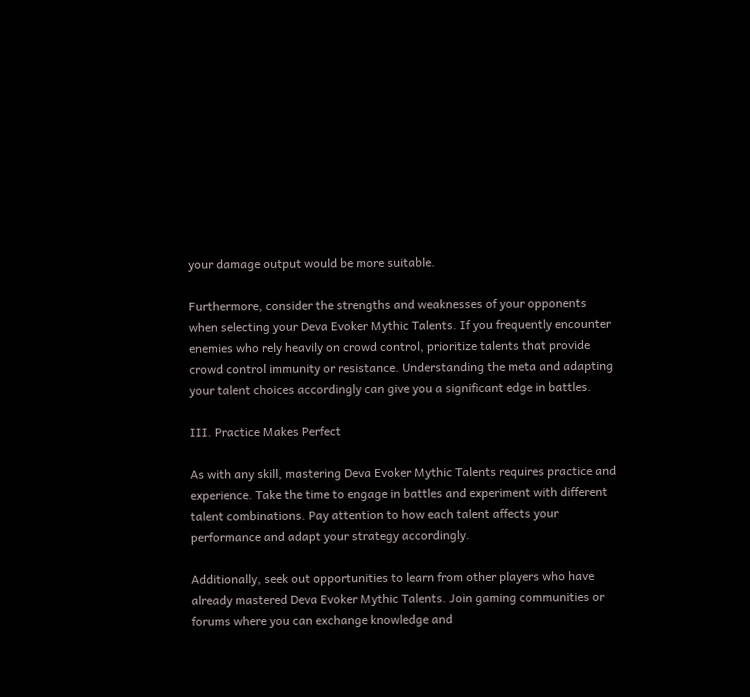your damage output would be more suitable.

Furthermore, consider the strengths and weaknesses of your opponents when selecting your Deva Evoker Mythic Talents. If you frequently encounter enemies who rely heavily on crowd control, prioritize talents that provide crowd control immunity or resistance. Understanding the meta and adapting your talent choices accordingly can give you a significant edge in battles.

III. Practice Makes Perfect

As with any skill, mastering Deva Evoker Mythic Talents requires practice and experience. Take the time to engage in battles and experiment with different talent combinations. Pay attention to how each talent affects your performance and adapt your strategy accordingly.

Additionally, seek out opportunities to learn from other players who have already mastered Deva Evoker Mythic Talents. Join gaming communities or forums where you can exchange knowledge and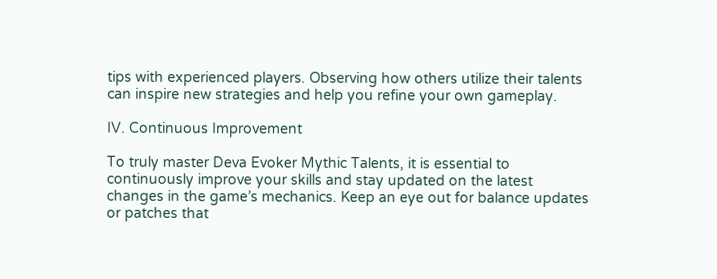tips with experienced players. Observing how others utilize their talents can inspire new strategies and help you refine your own gameplay.

IV. Continuous Improvement

To truly master Deva Evoker Mythic Talents, it is essential to continuously improve your skills and stay updated on the latest changes in the game’s mechanics. Keep an eye out for balance updates or patches that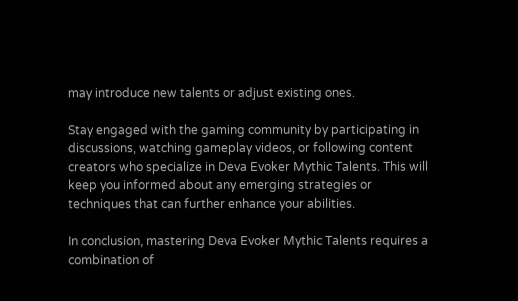may introduce new talents or adjust existing ones.

Stay engaged with the gaming community by participating in discussions, watching gameplay videos, or following content creators who specialize in Deva Evoker Mythic Talents. This will keep you informed about any emerging strategies or techniques that can further enhance your abilities.

In conclusion, mastering Deva Evoker Mythic Talents requires a combination of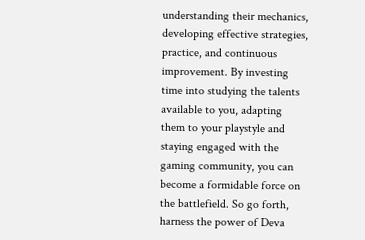understanding their mechanics, developing effective strategies, practice, and continuous improvement. By investing time into studying the talents available to you, adapting them to your playstyle and staying engaged with the gaming community, you can become a formidable force on the battlefield. So go forth, harness the power of Deva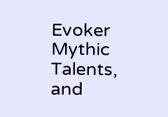Evoker Mythic Talents, and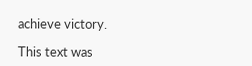achieve victory.

This text was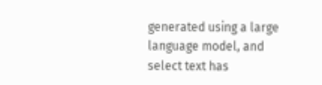generated using a large language model, and select text has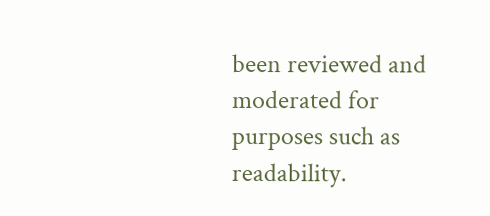been reviewed and moderated for purposes such as readability.